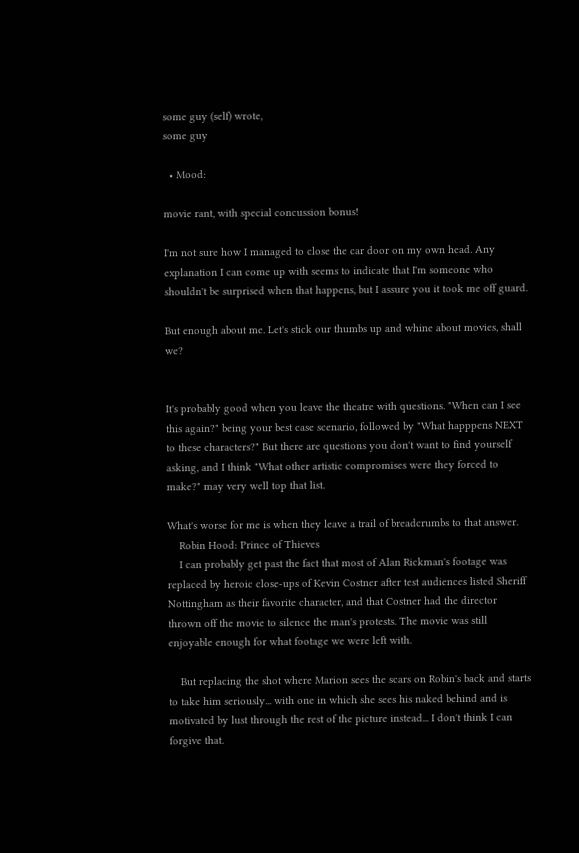some guy (self) wrote,
some guy

  • Mood:

movie rant, with special concussion bonus!

I'm not sure how I managed to close the car door on my own head. Any explanation I can come up with seems to indicate that I'm someone who shouldn't be surprised when that happens, but I assure you it took me off guard.

But enough about me. Let's stick our thumbs up and whine about movies, shall we?


It's probably good when you leave the theatre with questions. "When can I see this again?" being your best case scenario, followed by "What happpens NEXT to these characters?" But there are questions you don't want to find yourself asking, and I think "What other artistic compromises were they forced to make?" may very well top that list.

What's worse for me is when they leave a trail of breadcrumbs to that answer.
    Robin Hood: Prince of Thieves
    I can probably get past the fact that most of Alan Rickman's footage was replaced by heroic close-ups of Kevin Costner after test audiences listed Sheriff Nottingham as their favorite character, and that Costner had the director thrown off the movie to silence the man's protests. The movie was still enjoyable enough for what footage we were left with.

    But replacing the shot where Marion sees the scars on Robin's back and starts to take him seriously... with one in which she sees his naked behind and is motivated by lust through the rest of the picture instead... I don't think I can forgive that.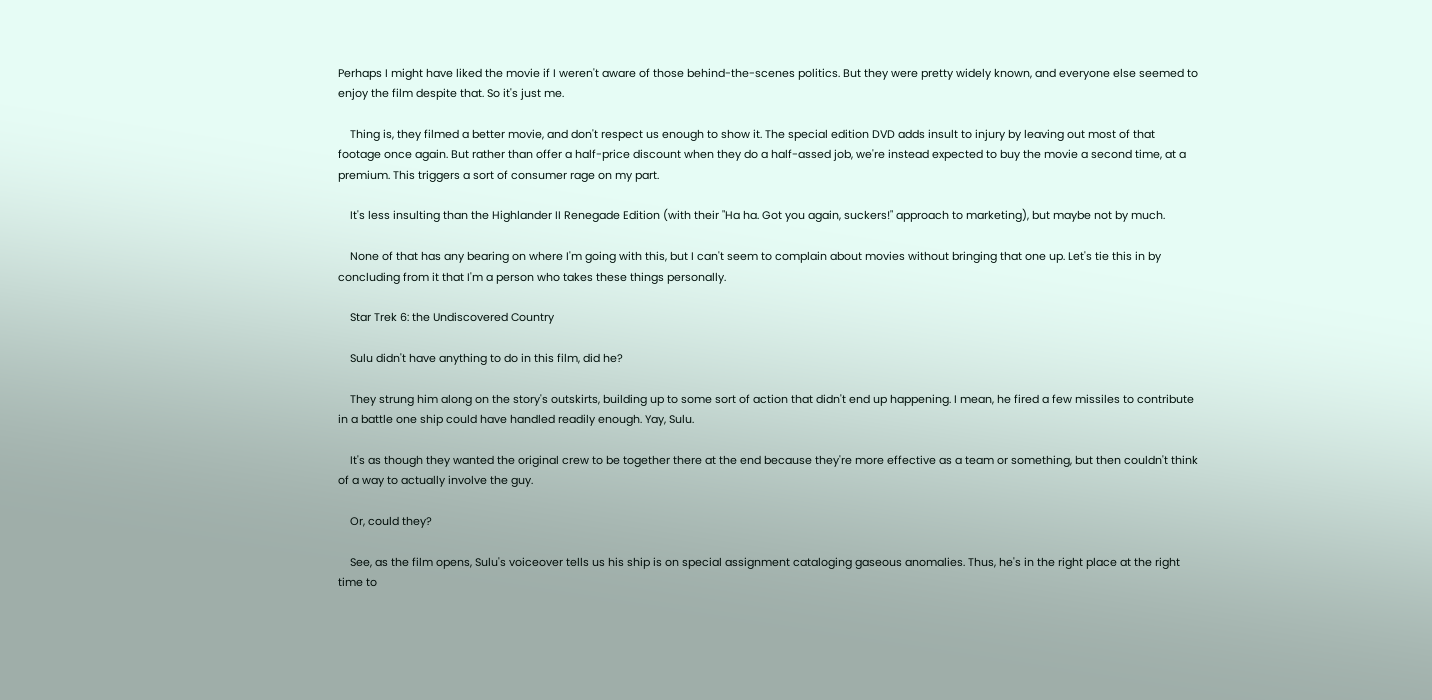Perhaps I might have liked the movie if I weren't aware of those behind-the-scenes politics. But they were pretty widely known, and everyone else seemed to enjoy the film despite that. So it's just me.

    Thing is, they filmed a better movie, and don't respect us enough to show it. The special edition DVD adds insult to injury by leaving out most of that footage once again. But rather than offer a half-price discount when they do a half-assed job, we're instead expected to buy the movie a second time, at a premium. This triggers a sort of consumer rage on my part.

    It's less insulting than the Highlander II Renegade Edition (with their "Ha ha. Got you again, suckers!" approach to marketing), but maybe not by much.

    None of that has any bearing on where I'm going with this, but I can't seem to complain about movies without bringing that one up. Let's tie this in by concluding from it that I'm a person who takes these things personally.

    Star Trek 6: the Undiscovered Country

    Sulu didn't have anything to do in this film, did he?

    They strung him along on the story's outskirts, building up to some sort of action that didn't end up happening. I mean, he fired a few missiles to contribute in a battle one ship could have handled readily enough. Yay, Sulu.

    It's as though they wanted the original crew to be together there at the end because they're more effective as a team or something, but then couldn't think of a way to actually involve the guy.

    Or, could they?

    See, as the film opens, Sulu's voiceover tells us his ship is on special assignment cataloging gaseous anomalies. Thus, he's in the right place at the right time to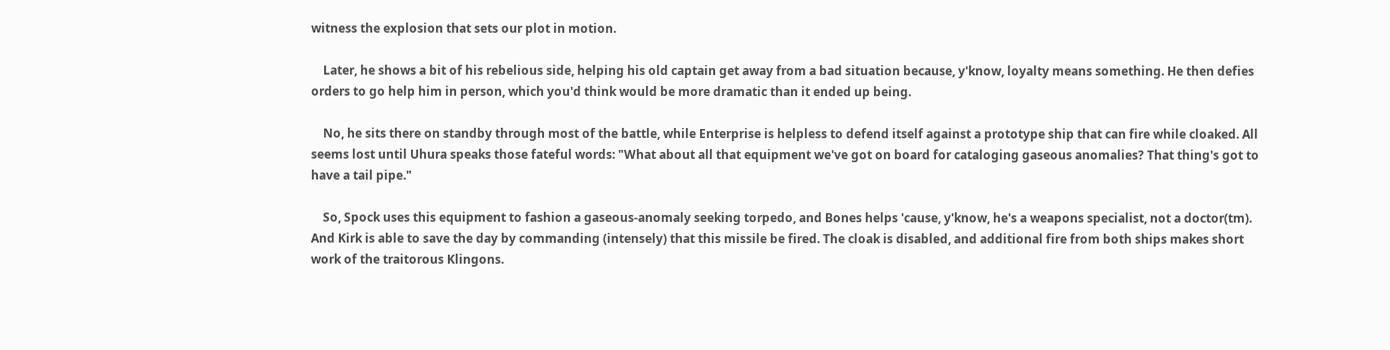witness the explosion that sets our plot in motion.

    Later, he shows a bit of his rebelious side, helping his old captain get away from a bad situation because, y'know, loyalty means something. He then defies orders to go help him in person, which you'd think would be more dramatic than it ended up being.

    No, he sits there on standby through most of the battle, while Enterprise is helpless to defend itself against a prototype ship that can fire while cloaked. All seems lost until Uhura speaks those fateful words: "What about all that equipment we've got on board for cataloging gaseous anomalies? That thing's got to have a tail pipe."

    So, Spock uses this equipment to fashion a gaseous-anomaly seeking torpedo, and Bones helps 'cause, y'know, he's a weapons specialist, not a doctor(tm). And Kirk is able to save the day by commanding (intensely) that this missile be fired. The cloak is disabled, and additional fire from both ships makes short work of the traitorous Klingons.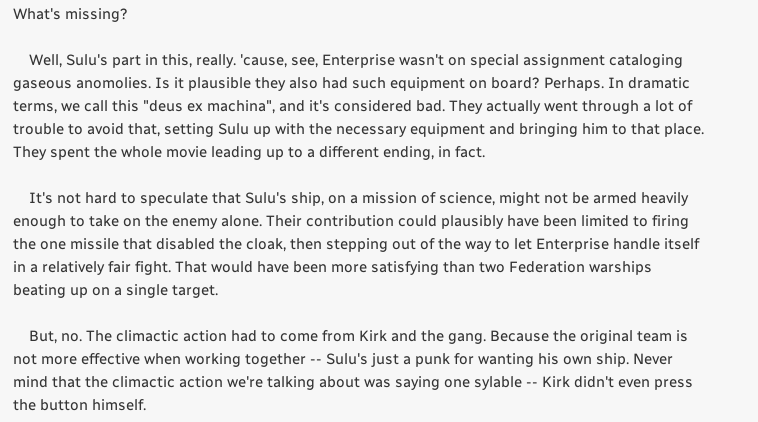What's missing?

    Well, Sulu's part in this, really. 'cause, see, Enterprise wasn't on special assignment cataloging gaseous anomolies. Is it plausible they also had such equipment on board? Perhaps. In dramatic terms, we call this "deus ex machina", and it's considered bad. They actually went through a lot of trouble to avoid that, setting Sulu up with the necessary equipment and bringing him to that place. They spent the whole movie leading up to a different ending, in fact.

    It's not hard to speculate that Sulu's ship, on a mission of science, might not be armed heavily enough to take on the enemy alone. Their contribution could plausibly have been limited to firing the one missile that disabled the cloak, then stepping out of the way to let Enterprise handle itself in a relatively fair fight. That would have been more satisfying than two Federation warships beating up on a single target.

    But, no. The climactic action had to come from Kirk and the gang. Because the original team is not more effective when working together -- Sulu's just a punk for wanting his own ship. Never mind that the climactic action we're talking about was saying one sylable -- Kirk didn't even press the button himself.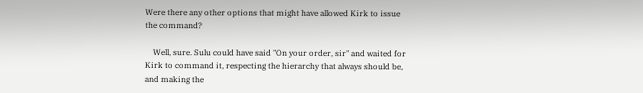Were there any other options that might have allowed Kirk to issue the command?

    Well, sure. Sulu could have said "On your order, sir" and waited for Kirk to command it, respecting the hierarchy that always should be, and making the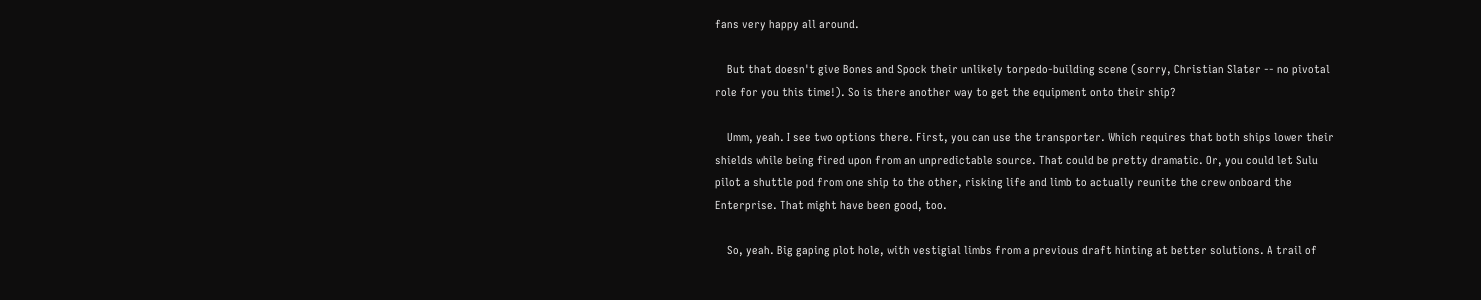fans very happy all around.

    But that doesn't give Bones and Spock their unlikely torpedo-building scene (sorry, Christian Slater -- no pivotal role for you this time!). So is there another way to get the equipment onto their ship?

    Umm, yeah. I see two options there. First, you can use the transporter. Which requires that both ships lower their shields while being fired upon from an unpredictable source. That could be pretty dramatic. Or, you could let Sulu pilot a shuttle pod from one ship to the other, risking life and limb to actually reunite the crew onboard the Enterprise. That might have been good, too.

    So, yeah. Big gaping plot hole, with vestigial limbs from a previous draft hinting at better solutions. A trail of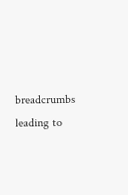breadcrumbs leading to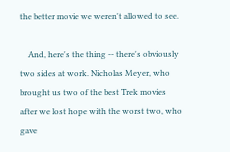the better movie we weren't allowed to see.

    And, here's the thing -- there's obviously two sides at work. Nicholas Meyer, who brought us two of the best Trek movies after we lost hope with the worst two, who gave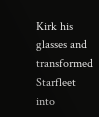Kirk his glasses and transformed Starfleet into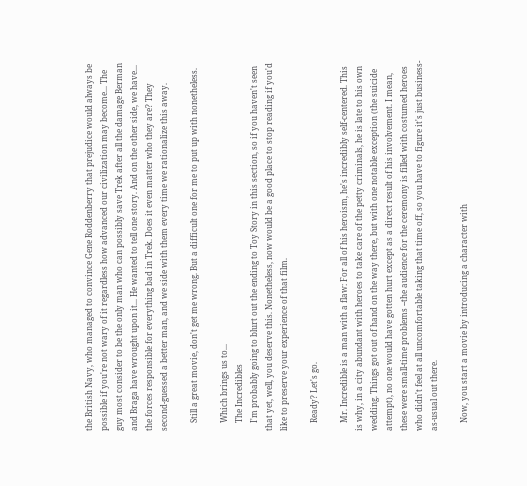the British Navy, who managed to convince Gene Roddenberry that prejudice would always be possible if you're not wary of it regardless how advanced our civilization may become... The guy most consider to be the only man who can possibly save Trek after all the damage Berman and Braga have wrought upon it... He wanted to tell one story. And on the other side, we have... the forces responsible for everything bad in Trek. Does it even matter who they are? They second-guessed a better man, and we side with them every time we rationalize this away.

    Still a great movie, don't get me wrong. But a difficult one for me to put up with nonetheless.

    Which brings us to...
    The Incredibles
    I'm probably going to blurt out the ending to Toy Story in this section, so if you haven't seen that yet, well, you deserve this. Nonetheless, now would be a good place to stop reading if you'd like to preserve your experience of that film.

    Ready? Let's go.

    Mr. Incredible is a man with a flaw: For all of his heroism, he's incredibly self-centered. This is why, in a city abundant with heroes to take care of the petty criminals, he is late to his own wedding. Things got out of hand on the way there, but with one notable exception (the suicide attempt), no one would have gotten hurt except as a direct result of his involvement. I mean, these were small-time problems --the audience for the ceremony is filled with costumed heroes who didn't feel at all uncomfortable taking that time off, so you have to figure it's just business-as-usual out there.

    Now, you start a movie by introducing a character with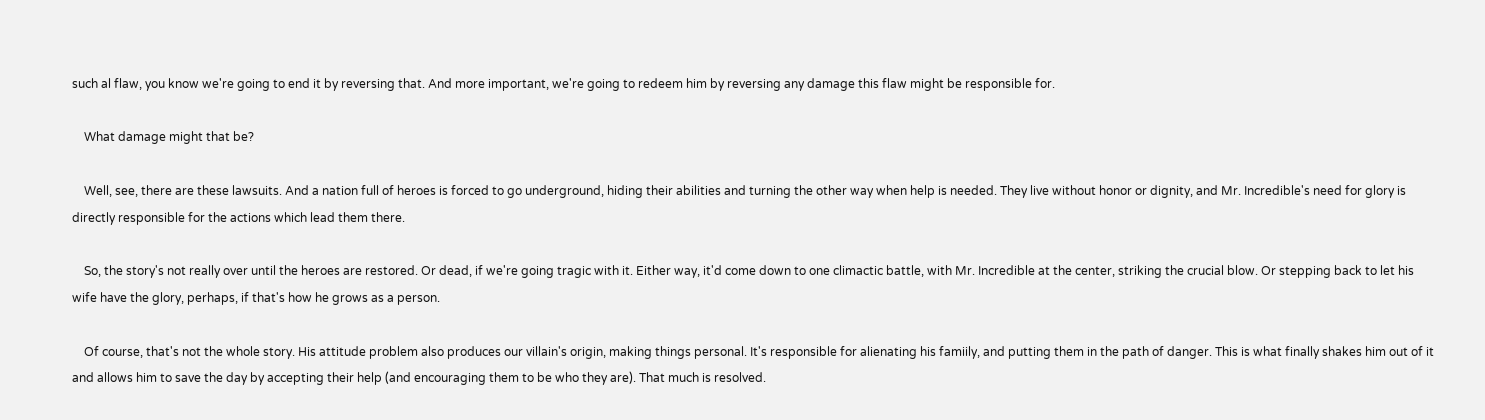such al flaw, you know we're going to end it by reversing that. And more important, we're going to redeem him by reversing any damage this flaw might be responsible for.

    What damage might that be?

    Well, see, there are these lawsuits. And a nation full of heroes is forced to go underground, hiding their abilities and turning the other way when help is needed. They live without honor or dignity, and Mr. Incredible's need for glory is directly responsible for the actions which lead them there.

    So, the story's not really over until the heroes are restored. Or dead, if we're going tragic with it. Either way, it'd come down to one climactic battle, with Mr. Incredible at the center, striking the crucial blow. Or stepping back to let his wife have the glory, perhaps, if that's how he grows as a person.

    Of course, that's not the whole story. His attitude problem also produces our villain's origin, making things personal. It's responsible for alienating his famiily, and putting them in the path of danger. This is what finally shakes him out of it and allows him to save the day by accepting their help (and encouraging them to be who they are). That much is resolved.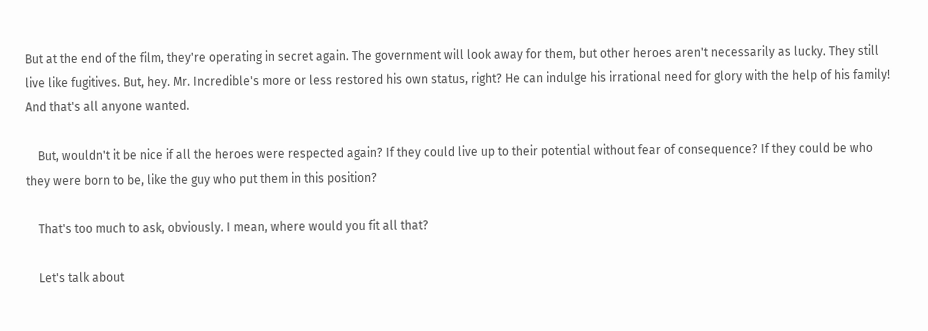But at the end of the film, they're operating in secret again. The government will look away for them, but other heroes aren't necessarily as lucky. They still live like fugitives. But, hey. Mr. Incredible's more or less restored his own status, right? He can indulge his irrational need for glory with the help of his family! And that's all anyone wanted.

    But, wouldn't it be nice if all the heroes were respected again? If they could live up to their potential without fear of consequence? If they could be who they were born to be, like the guy who put them in this position?

    That's too much to ask, obviously. I mean, where would you fit all that?

    Let's talk about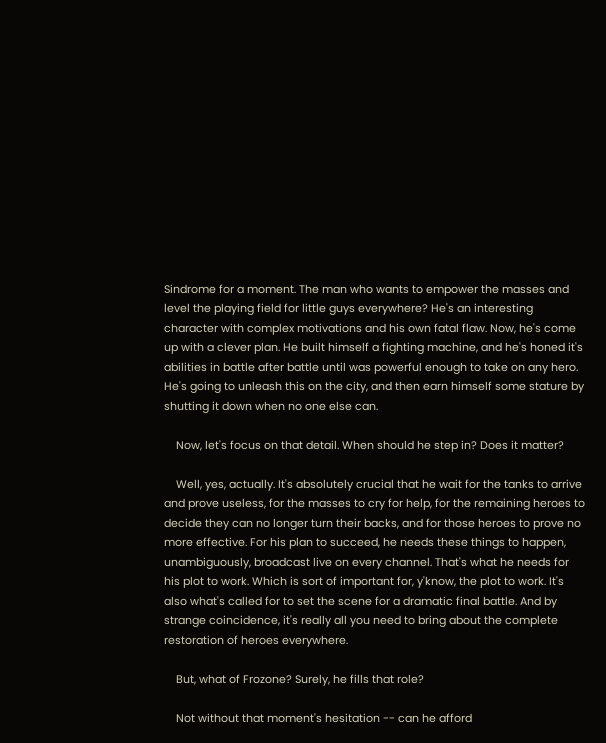Sindrome for a moment. The man who wants to empower the masses and level the playing field for little guys everywhere? He's an interesting character with complex motivations and his own fatal flaw. Now, he's come up with a clever plan. He built himself a fighting machine, and he's honed it's abilities in battle after battle until was powerful enough to take on any hero. He's going to unleash this on the city, and then earn himself some stature by shutting it down when no one else can.

    Now, let's focus on that detail. When should he step in? Does it matter?

    Well, yes, actually. It's absolutely crucial that he wait for the tanks to arrive and prove useless, for the masses to cry for help, for the remaining heroes to decide they can no longer turn their backs, and for those heroes to prove no more effective. For his plan to succeed, he needs these things to happen, unambiguously, broadcast live on every channel. That's what he needs for his plot to work. Which is sort of important for, y'know, the plot to work. It's also what's called for to set the scene for a dramatic final battle. And by strange coincidence, it's really all you need to bring about the complete restoration of heroes everywhere.

    But, what of Frozone? Surely, he fills that role?

    Not without that moment's hesitation -- can he afford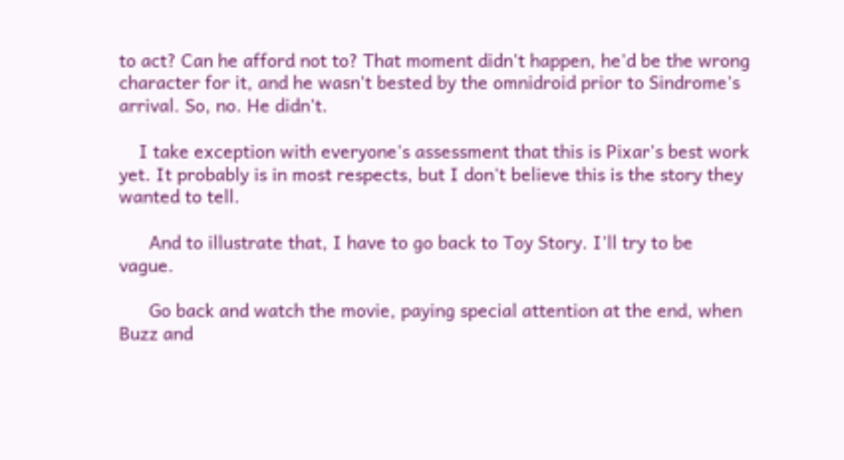to act? Can he afford not to? That moment didn't happen, he'd be the wrong character for it, and he wasn't bested by the omnidroid prior to Sindrome's arrival. So, no. He didn't.

    I take exception with everyone's assessment that this is Pixar's best work yet. It probably is in most respects, but I don't believe this is the story they wanted to tell.

      And to illustrate that, I have to go back to Toy Story. I'll try to be vague.

      Go back and watch the movie, paying special attention at the end, when Buzz and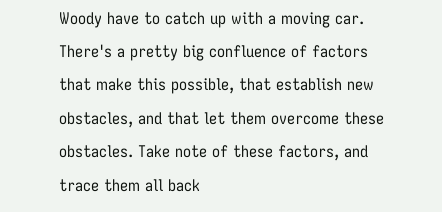Woody have to catch up with a moving car. There's a pretty big confluence of factors that make this possible, that establish new obstacles, and that let them overcome these obstacles. Take note of these factors, and trace them all back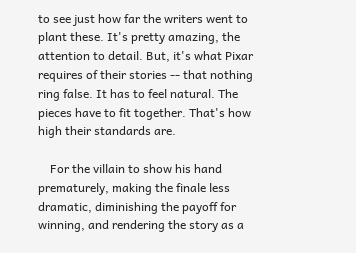to see just how far the writers went to plant these. It's pretty amazing, the attention to detail. But, it's what Pixar requires of their stories -- that nothing ring false. It has to feel natural. The pieces have to fit together. That's how high their standards are.

    For the villain to show his hand prematurely, making the finale less dramatic, diminishing the payoff for winning, and rendering the story as a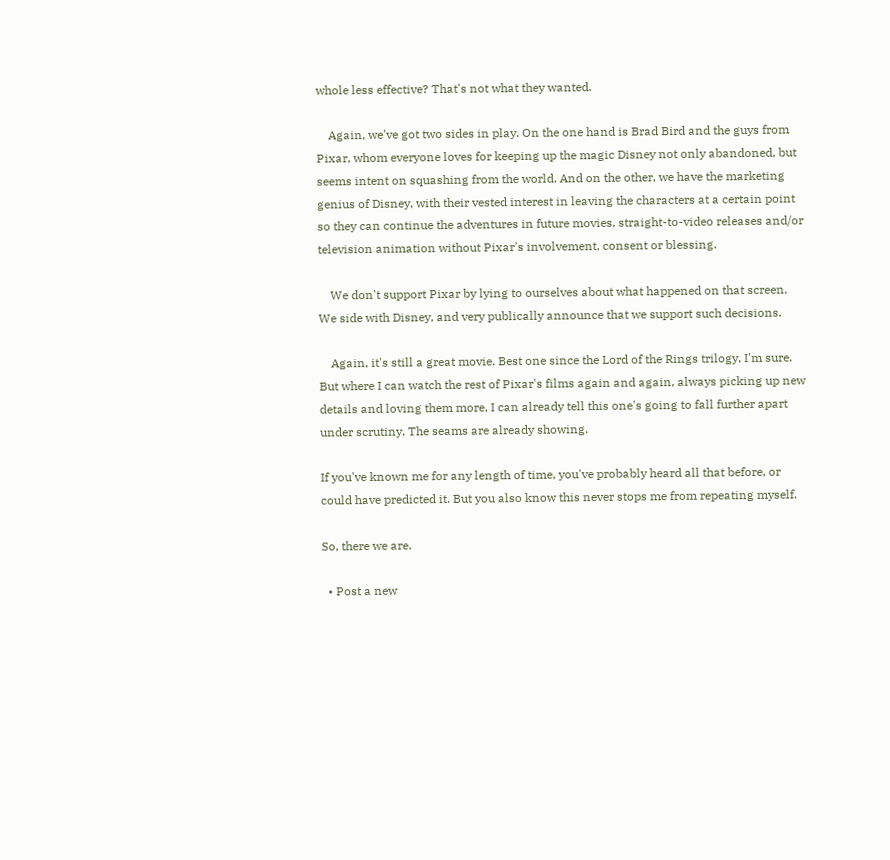whole less effective? That's not what they wanted.

    Again, we've got two sides in play. On the one hand is Brad Bird and the guys from Pixar, whom everyone loves for keeping up the magic Disney not only abandoned, but seems intent on squashing from the world. And on the other, we have the marketing genius of Disney, with their vested interest in leaving the characters at a certain point so they can continue the adventures in future movies, straight-to-video releases and/or television animation without Pixar's involvement, consent or blessing.

    We don't support Pixar by lying to ourselves about what happened on that screen. We side with Disney, and very publically announce that we support such decisions.

    Again, it's still a great movie. Best one since the Lord of the Rings trilogy, I'm sure. But where I can watch the rest of Pixar's films again and again, always picking up new details and loving them more, I can already tell this one's going to fall further apart under scrutiny. The seams are already showing.

If you've known me for any length of time, you've probably heard all that before, or could have predicted it. But you also know this never stops me from repeating myself.

So, there we are.

  • Post a new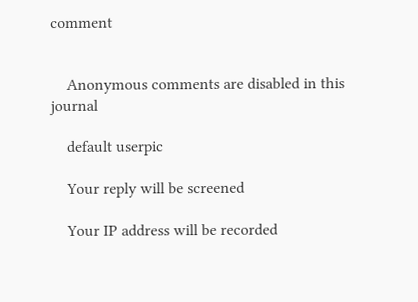comment


    Anonymous comments are disabled in this journal

    default userpic

    Your reply will be screened

    Your IP address will be recorded